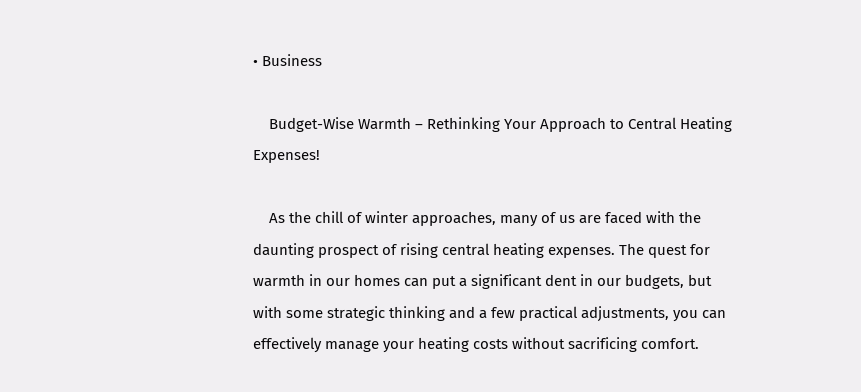• Business

    Budget-Wise Warmth – Rethinking Your Approach to Central Heating Expenses!

    As the chill of winter approaches, many of us are faced with the daunting prospect of rising central heating expenses. The quest for warmth in our homes can put a significant dent in our budgets, but with some strategic thinking and a few practical adjustments, you can effectively manage your heating costs without sacrificing comfort.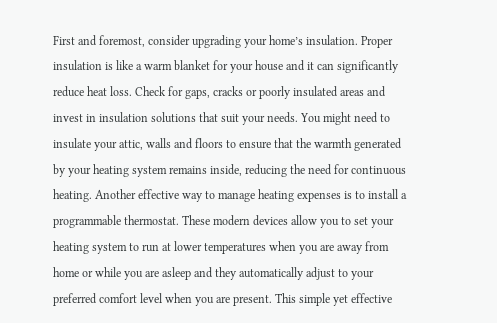First and foremost, consider upgrading your home’s insulation. Proper insulation is like a warm blanket for your house and it can significantly reduce heat loss. Check for gaps, cracks or poorly insulated areas and invest in insulation solutions that suit your needs. You might need to insulate your attic, walls and floors to ensure that the warmth generated by your heating system remains inside, reducing the need for continuous heating. Another effective way to manage heating expenses is to install a programmable thermostat. These modern devices allow you to set your heating system to run at lower temperatures when you are away from home or while you are asleep and they automatically adjust to your preferred comfort level when you are present. This simple yet effective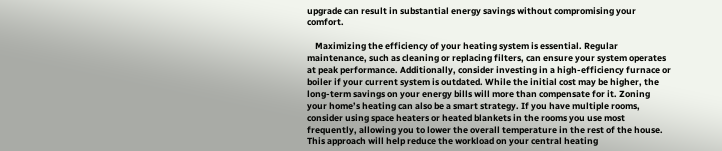upgrade can result in substantial energy savings without compromising your comfort.

    Maximizing the efficiency of your heating system is essential. Regular maintenance, such as cleaning or replacing filters, can ensure your system operates at peak performance. Additionally, consider investing in a high-efficiency furnace or boiler if your current system is outdated. While the initial cost may be higher, the long-term savings on your energy bills will more than compensate for it. Zoning your home’s heating can also be a smart strategy. If you have multiple rooms, consider using space heaters or heated blankets in the rooms you use most frequently, allowing you to lower the overall temperature in the rest of the house. This approach will help reduce the workload on your central heating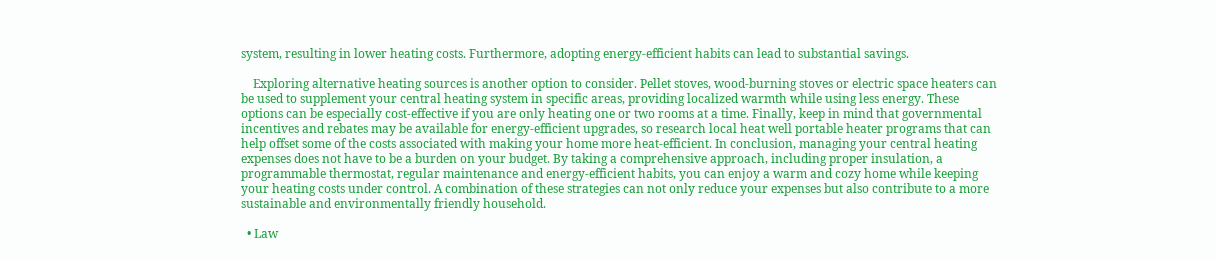system, resulting in lower heating costs. Furthermore, adopting energy-efficient habits can lead to substantial savings.

    Exploring alternative heating sources is another option to consider. Pellet stoves, wood-burning stoves or electric space heaters can be used to supplement your central heating system in specific areas, providing localized warmth while using less energy. These options can be especially cost-effective if you are only heating one or two rooms at a time. Finally, keep in mind that governmental incentives and rebates may be available for energy-efficient upgrades, so research local heat well portable heater programs that can help offset some of the costs associated with making your home more heat-efficient. In conclusion, managing your central heating expenses does not have to be a burden on your budget. By taking a comprehensive approach, including proper insulation, a programmable thermostat, regular maintenance and energy-efficient habits, you can enjoy a warm and cozy home while keeping your heating costs under control. A combination of these strategies can not only reduce your expenses but also contribute to a more sustainable and environmentally friendly household.

  • Law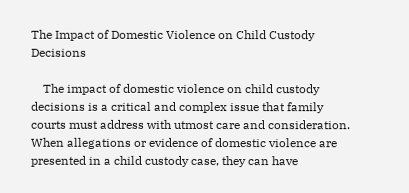The Impact of Domestic Violence on Child Custody Decisions

    The impact of domestic violence on child custody decisions is a critical and complex issue that family courts must address with utmost care and consideration. When allegations or evidence of domestic violence are presented in a child custody case, they can have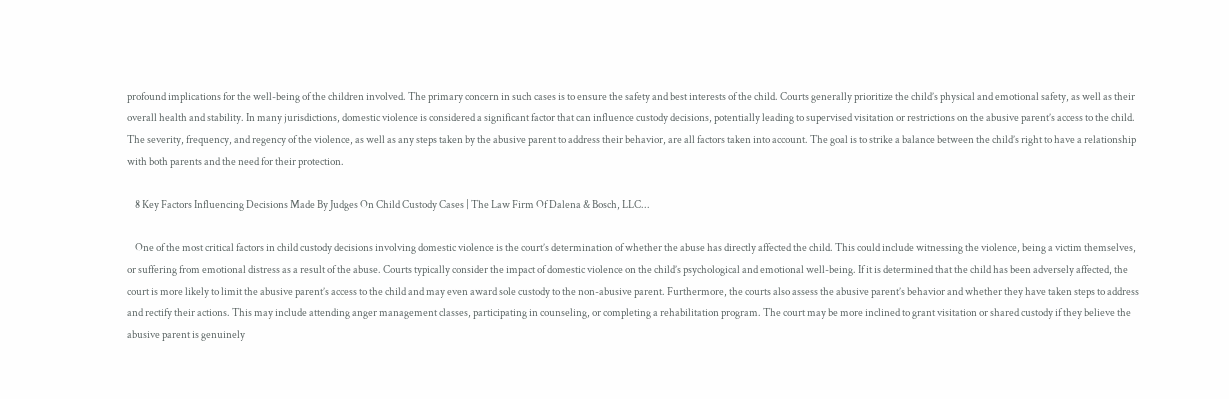profound implications for the well-being of the children involved. The primary concern in such cases is to ensure the safety and best interests of the child. Courts generally prioritize the child’s physical and emotional safety, as well as their overall health and stability. In many jurisdictions, domestic violence is considered a significant factor that can influence custody decisions, potentially leading to supervised visitation or restrictions on the abusive parent’s access to the child. The severity, frequency, and regency of the violence, as well as any steps taken by the abusive parent to address their behavior, are all factors taken into account. The goal is to strike a balance between the child’s right to have a relationship with both parents and the need for their protection.

    8 Key Factors Influencing Decisions Made By Judges On Child Custody Cases | The Law Firm Of Dalena & Bosch, LLC...

    One of the most critical factors in child custody decisions involving domestic violence is the court’s determination of whether the abuse has directly affected the child. This could include witnessing the violence, being a victim themselves, or suffering from emotional distress as a result of the abuse. Courts typically consider the impact of domestic violence on the child’s psychological and emotional well-being. If it is determined that the child has been adversely affected, the court is more likely to limit the abusive parent’s access to the child and may even award sole custody to the non-abusive parent. Furthermore, the courts also assess the abusive parent’s behavior and whether they have taken steps to address and rectify their actions. This may include attending anger management classes, participating in counseling, or completing a rehabilitation program. The court may be more inclined to grant visitation or shared custody if they believe the abusive parent is genuinely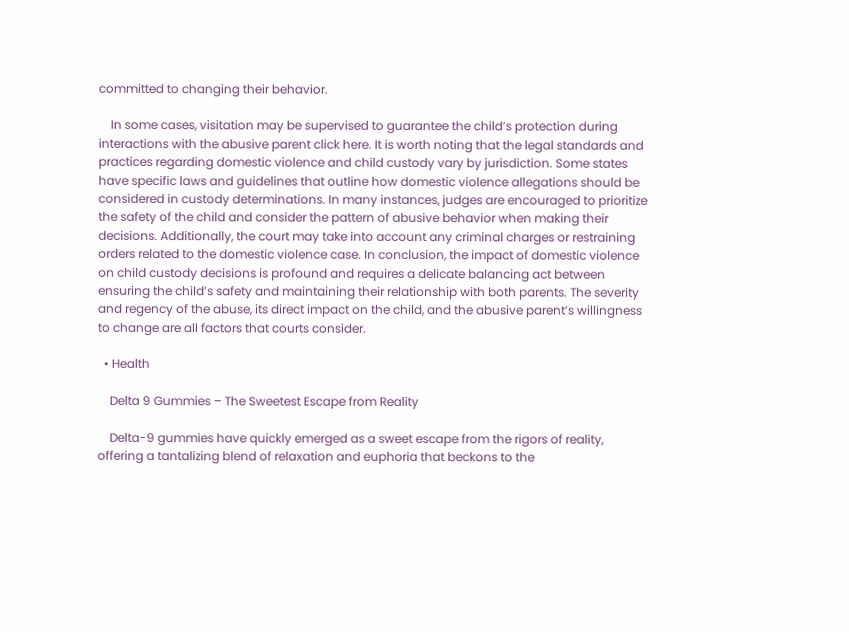committed to changing their behavior.

    In some cases, visitation may be supervised to guarantee the child’s protection during interactions with the abusive parent click here. It is worth noting that the legal standards and practices regarding domestic violence and child custody vary by jurisdiction. Some states have specific laws and guidelines that outline how domestic violence allegations should be considered in custody determinations. In many instances, judges are encouraged to prioritize the safety of the child and consider the pattern of abusive behavior when making their decisions. Additionally, the court may take into account any criminal charges or restraining orders related to the domestic violence case. In conclusion, the impact of domestic violence on child custody decisions is profound and requires a delicate balancing act between ensuring the child’s safety and maintaining their relationship with both parents. The severity and regency of the abuse, its direct impact on the child, and the abusive parent’s willingness to change are all factors that courts consider.

  • Health

    Delta 9 Gummies – The Sweetest Escape from Reality

    Delta-9 gummies have quickly emerged as a sweet escape from the rigors of reality, offering a tantalizing blend of relaxation and euphoria that beckons to the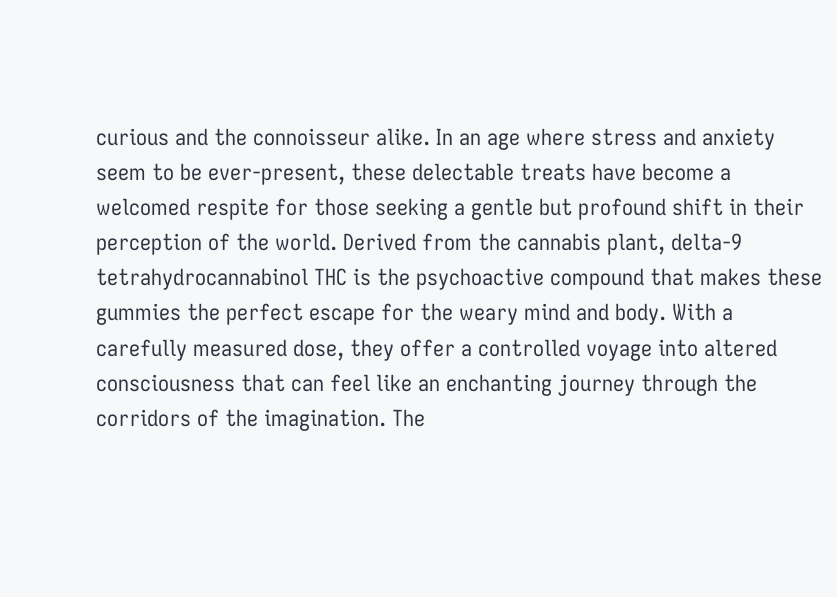curious and the connoisseur alike. In an age where stress and anxiety seem to be ever-present, these delectable treats have become a welcomed respite for those seeking a gentle but profound shift in their perception of the world. Derived from the cannabis plant, delta-9 tetrahydrocannabinol THC is the psychoactive compound that makes these gummies the perfect escape for the weary mind and body. With a carefully measured dose, they offer a controlled voyage into altered consciousness that can feel like an enchanting journey through the corridors of the imagination. The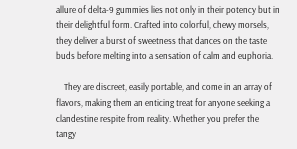allure of delta-9 gummies lies not only in their potency but in their delightful form. Crafted into colorful, chewy morsels, they deliver a burst of sweetness that dances on the taste buds before melting into a sensation of calm and euphoria.

    They are discreet, easily portable, and come in an array of flavors, making them an enticing treat for anyone seeking a clandestine respite from reality. Whether you prefer the tangy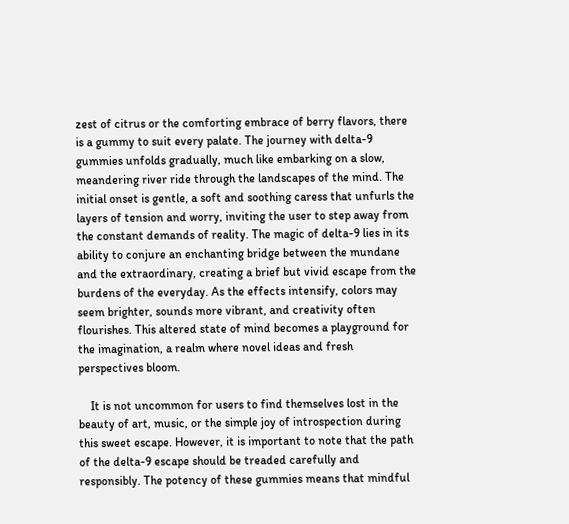zest of citrus or the comforting embrace of berry flavors, there is a gummy to suit every palate. The journey with delta-9 gummies unfolds gradually, much like embarking on a slow, meandering river ride through the landscapes of the mind. The initial onset is gentle, a soft and soothing caress that unfurls the layers of tension and worry, inviting the user to step away from the constant demands of reality. The magic of delta-9 lies in its ability to conjure an enchanting bridge between the mundane and the extraordinary, creating a brief but vivid escape from the burdens of the everyday. As the effects intensify, colors may seem brighter, sounds more vibrant, and creativity often flourishes. This altered state of mind becomes a playground for the imagination, a realm where novel ideas and fresh perspectives bloom.

    It is not uncommon for users to find themselves lost in the beauty of art, music, or the simple joy of introspection during this sweet escape. However, it is important to note that the path of the delta-9 escape should be treaded carefully and responsibly. The potency of these gummies means that mindful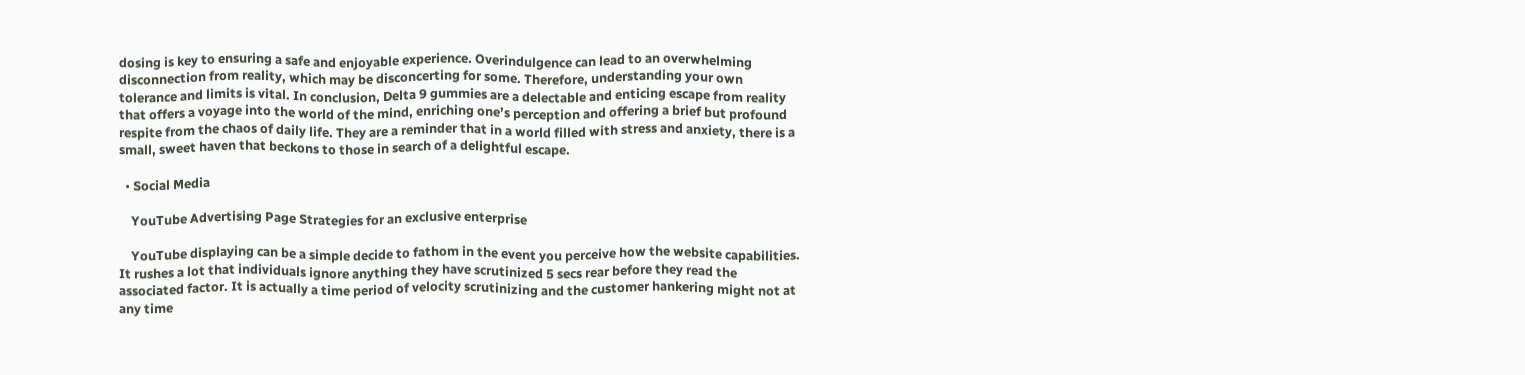dosing is key to ensuring a safe and enjoyable experience. Overindulgence can lead to an overwhelming disconnection from reality, which may be disconcerting for some. Therefore, understanding your own tolerance and limits is vital. In conclusion, Delta 9 gummies are a delectable and enticing escape from reality that offers a voyage into the world of the mind, enriching one’s perception and offering a brief but profound respite from the chaos of daily life. They are a reminder that in a world filled with stress and anxiety, there is a small, sweet haven that beckons to those in search of a delightful escape.

  • Social Media

    YouTube Advertising Page Strategies for an exclusive enterprise

    YouTube displaying can be a simple decide to fathom in the event you perceive how the website capabilities. It rushes a lot that individuals ignore anything they have scrutinized 5 secs rear before they read the associated factor. It is actually a time period of velocity scrutinizing and the customer hankering might not at any time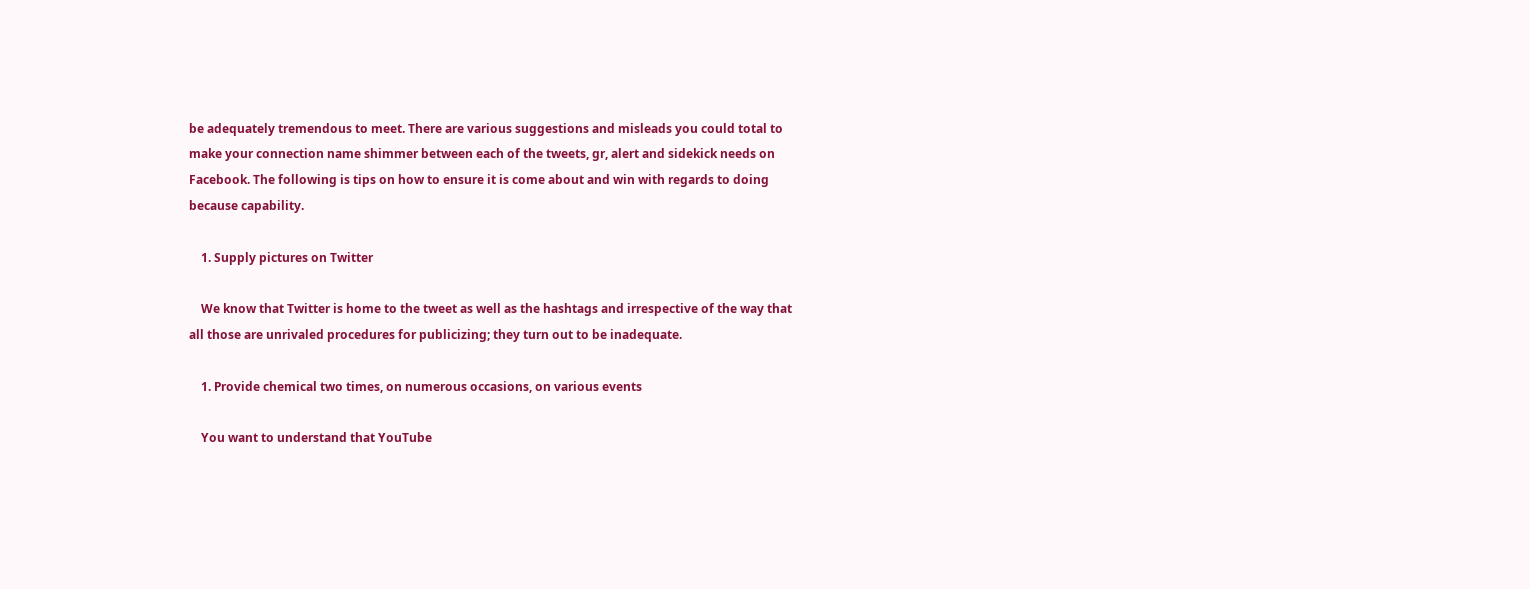be adequately tremendous to meet. There are various suggestions and misleads you could total to make your connection name shimmer between each of the tweets, gr, alert and sidekick needs on Facebook. The following is tips on how to ensure it is come about and win with regards to doing because capability.

    1. Supply pictures on Twitter

    We know that Twitter is home to the tweet as well as the hashtags and irrespective of the way that all those are unrivaled procedures for publicizing; they turn out to be inadequate.

    1. Provide chemical two times, on numerous occasions, on various events

    You want to understand that YouTube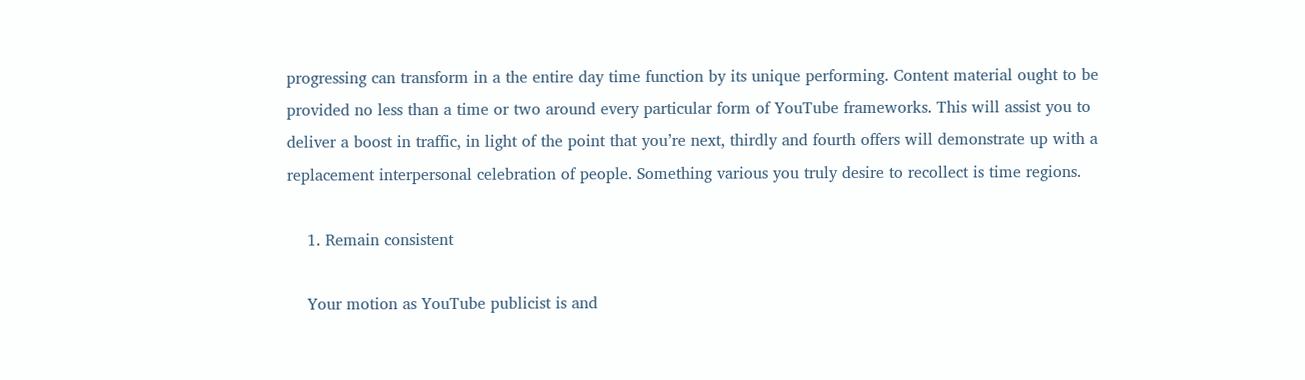progressing can transform in a the entire day time function by its unique performing. Content material ought to be provided no less than a time or two around every particular form of YouTube frameworks. This will assist you to deliver a boost in traffic, in light of the point that you’re next, thirdly and fourth offers will demonstrate up with a replacement interpersonal celebration of people. Something various you truly desire to recollect is time regions.

    1. Remain consistent

    Your motion as YouTube publicist is and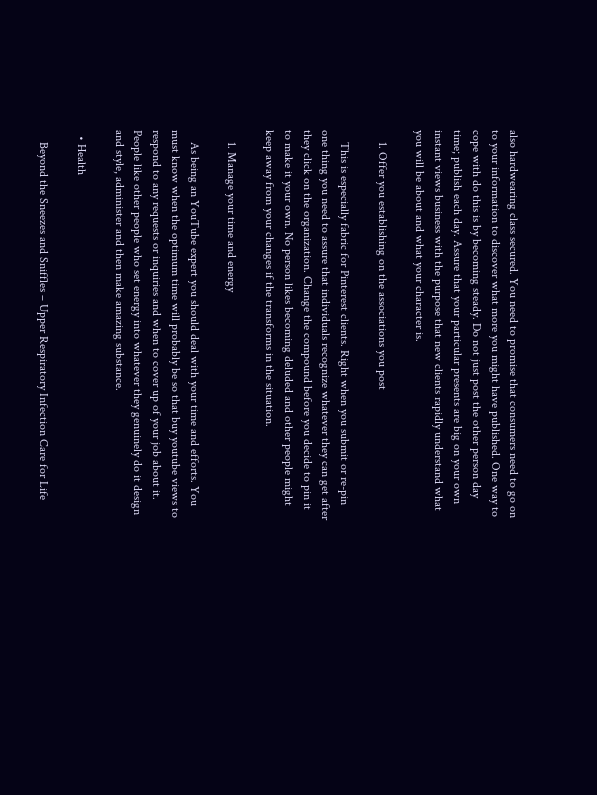also hardwearing class secured. You need to promise that consumers need to go on to your information to discover what more you might have published. One way to cope with do this is by becoming steady. Do not just post the other person day time; publish each day. Assure that your particular presents are big on your own instant views business with the purpose that new clients rapidly understand what you will be about and what your character is.

    1. Offer you establishing on the associations you post

    This is especially fabric for Pinterest clients. Right when you submit or re-pin one thing you need to assure that individuals recognize whatever they can get after they click on the organization. Change the compound before you decide to pin it to make it your own. No person likes becoming deluded and other people might keep away from your changes if the transforms in the situation.

    1. Manage your time and energy

    As being an YouTube expert you should deal with your time and efforts. You must know when the optimum time will probably be so that buy youtube views to respond to any requests or inquiries and when to cover up of your job about it. People like other people who set energy into whatever they genuinely do it design and style, administer and then make amazing substance.

  • Health

    Beyond the Sneezes and Sniffles – Upper Respiratory Infection Care for Life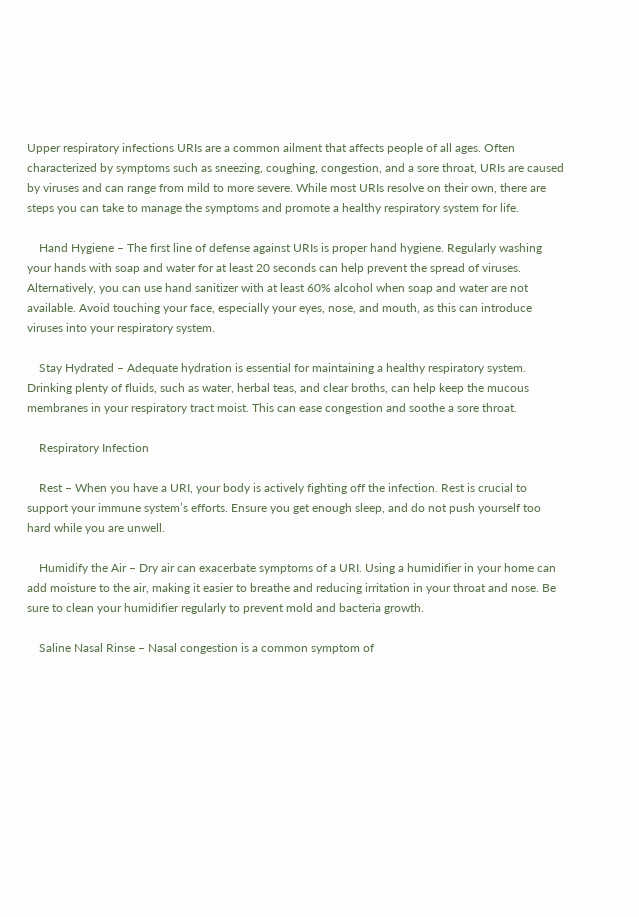Upper respiratory infections URIs are a common ailment that affects people of all ages. Often characterized by symptoms such as sneezing, coughing, congestion, and a sore throat, URIs are caused by viruses and can range from mild to more severe. While most URIs resolve on their own, there are steps you can take to manage the symptoms and promote a healthy respiratory system for life.

    Hand Hygiene – The first line of defense against URIs is proper hand hygiene. Regularly washing your hands with soap and water for at least 20 seconds can help prevent the spread of viruses. Alternatively, you can use hand sanitizer with at least 60% alcohol when soap and water are not available. Avoid touching your face, especially your eyes, nose, and mouth, as this can introduce viruses into your respiratory system.

    Stay Hydrated – Adequate hydration is essential for maintaining a healthy respiratory system. Drinking plenty of fluids, such as water, herbal teas, and clear broths, can help keep the mucous membranes in your respiratory tract moist. This can ease congestion and soothe a sore throat.

    Respiratory Infection

    Rest – When you have a URI, your body is actively fighting off the infection. Rest is crucial to support your immune system’s efforts. Ensure you get enough sleep, and do not push yourself too hard while you are unwell.

    Humidify the Air – Dry air can exacerbate symptoms of a URI. Using a humidifier in your home can add moisture to the air, making it easier to breathe and reducing irritation in your throat and nose. Be sure to clean your humidifier regularly to prevent mold and bacteria growth.

    Saline Nasal Rinse – Nasal congestion is a common symptom of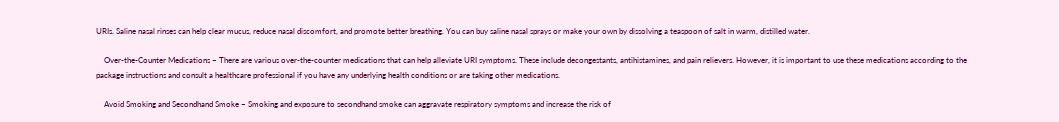URIs. Saline nasal rinses can help clear mucus, reduce nasal discomfort, and promote better breathing. You can buy saline nasal sprays or make your own by dissolving a teaspoon of salt in warm, distilled water.

    Over-the-Counter Medications – There are various over-the-counter medications that can help alleviate URI symptoms. These include decongestants, antihistamines, and pain relievers. However, it is important to use these medications according to the package instructions and consult a healthcare professional if you have any underlying health conditions or are taking other medications.

    Avoid Smoking and Secondhand Smoke – Smoking and exposure to secondhand smoke can aggravate respiratory symptoms and increase the risk of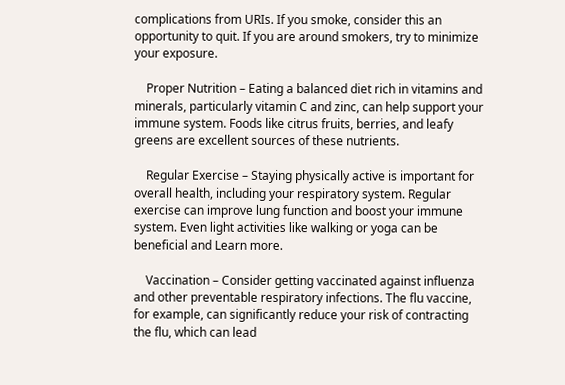complications from URIs. If you smoke, consider this an opportunity to quit. If you are around smokers, try to minimize your exposure.

    Proper Nutrition – Eating a balanced diet rich in vitamins and minerals, particularly vitamin C and zinc, can help support your immune system. Foods like citrus fruits, berries, and leafy greens are excellent sources of these nutrients.

    Regular Exercise – Staying physically active is important for overall health, including your respiratory system. Regular exercise can improve lung function and boost your immune system. Even light activities like walking or yoga can be beneficial and Learn more.

    Vaccination – Consider getting vaccinated against influenza and other preventable respiratory infections. The flu vaccine, for example, can significantly reduce your risk of contracting the flu, which can lead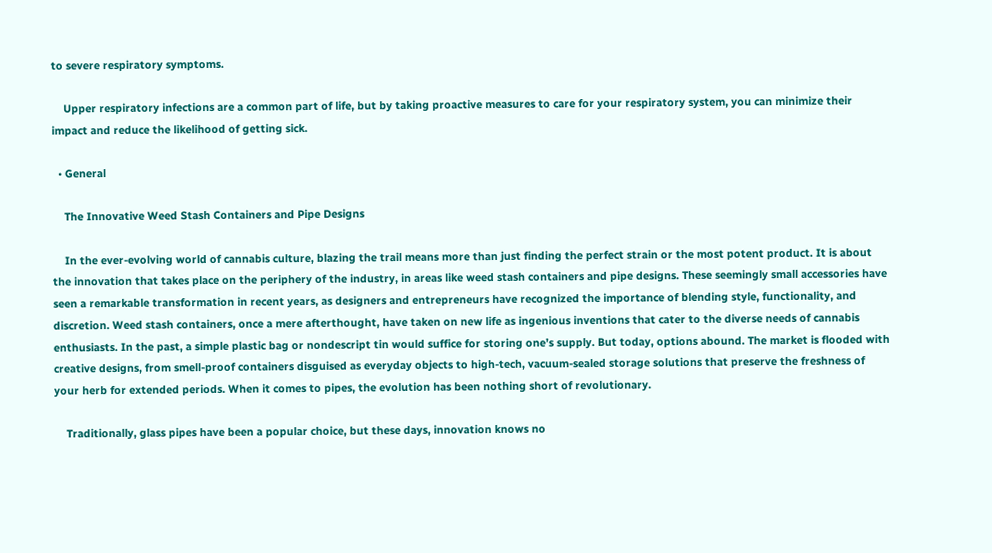to severe respiratory symptoms.

    Upper respiratory infections are a common part of life, but by taking proactive measures to care for your respiratory system, you can minimize their impact and reduce the likelihood of getting sick.

  • General

    The Innovative Weed Stash Containers and Pipe Designs

    In the ever-evolving world of cannabis culture, blazing the trail means more than just finding the perfect strain or the most potent product. It is about the innovation that takes place on the periphery of the industry, in areas like weed stash containers and pipe designs. These seemingly small accessories have seen a remarkable transformation in recent years, as designers and entrepreneurs have recognized the importance of blending style, functionality, and discretion. Weed stash containers, once a mere afterthought, have taken on new life as ingenious inventions that cater to the diverse needs of cannabis enthusiasts. In the past, a simple plastic bag or nondescript tin would suffice for storing one’s supply. But today, options abound. The market is flooded with creative designs, from smell-proof containers disguised as everyday objects to high-tech, vacuum-sealed storage solutions that preserve the freshness of your herb for extended periods. When it comes to pipes, the evolution has been nothing short of revolutionary.

    Traditionally, glass pipes have been a popular choice, but these days, innovation knows no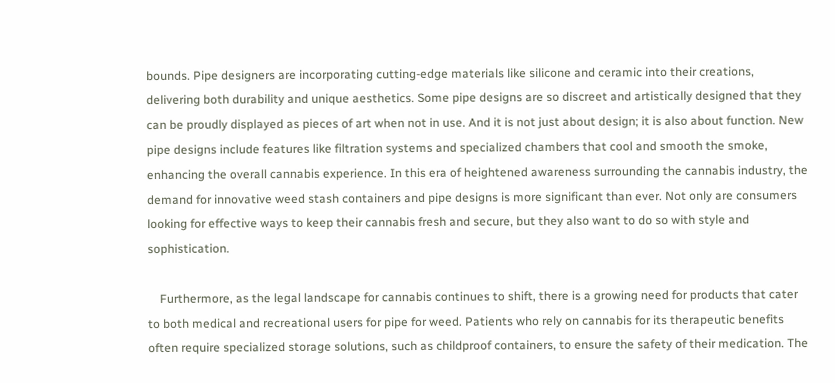bounds. Pipe designers are incorporating cutting-edge materials like silicone and ceramic into their creations, delivering both durability and unique aesthetics. Some pipe designs are so discreet and artistically designed that they can be proudly displayed as pieces of art when not in use. And it is not just about design; it is also about function. New pipe designs include features like filtration systems and specialized chambers that cool and smooth the smoke, enhancing the overall cannabis experience. In this era of heightened awareness surrounding the cannabis industry, the demand for innovative weed stash containers and pipe designs is more significant than ever. Not only are consumers looking for effective ways to keep their cannabis fresh and secure, but they also want to do so with style and sophistication.

    Furthermore, as the legal landscape for cannabis continues to shift, there is a growing need for products that cater to both medical and recreational users for pipe for weed. Patients who rely on cannabis for its therapeutic benefits often require specialized storage solutions, such as childproof containers, to ensure the safety of their medication. The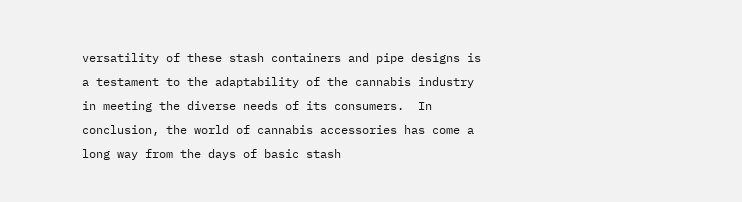versatility of these stash containers and pipe designs is a testament to the adaptability of the cannabis industry in meeting the diverse needs of its consumers.  In conclusion, the world of cannabis accessories has come a long way from the days of basic stash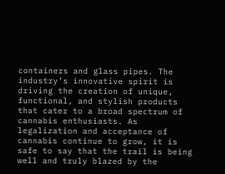containers and glass pipes. The industry’s innovative spirit is driving the creation of unique, functional, and stylish products that cater to a broad spectrum of cannabis enthusiasts. As legalization and acceptance of cannabis continue to grow, it is safe to say that the trail is being well and truly blazed by the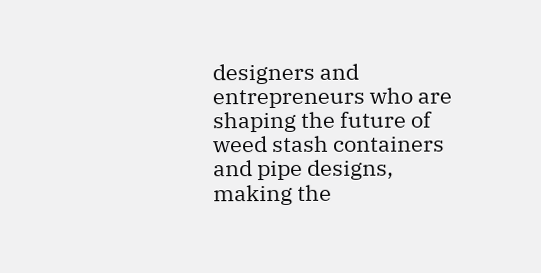designers and entrepreneurs who are shaping the future of weed stash containers and pipe designs, making the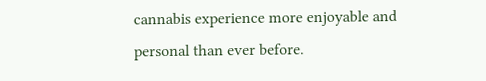cannabis experience more enjoyable and personal than ever before.